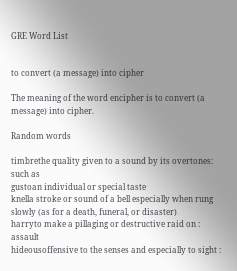GRE Word List


to convert (a message) into cipher

The meaning of the word encipher is to convert (a message) into cipher.

Random words

timbrethe quality given to a sound by its overtones: such as
gustoan individual or special taste
knella stroke or sound of a bell especially when rung slowly (as for a death, funeral, or disaster)
harryto make a pillaging or destructive raid on : assault
hideousoffensive to the senses and especially to sight :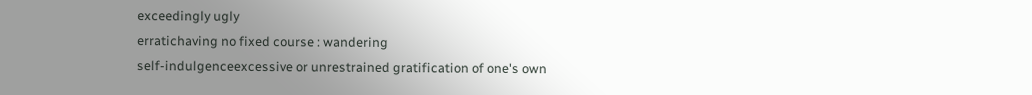exceedingly ugly
erratichaving no fixed course : wandering
self-indulgenceexcessive or unrestrained gratification of one's own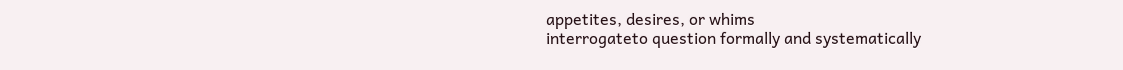appetites, desires, or whims
interrogateto question formally and systematically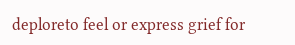deploreto feel or express grief for